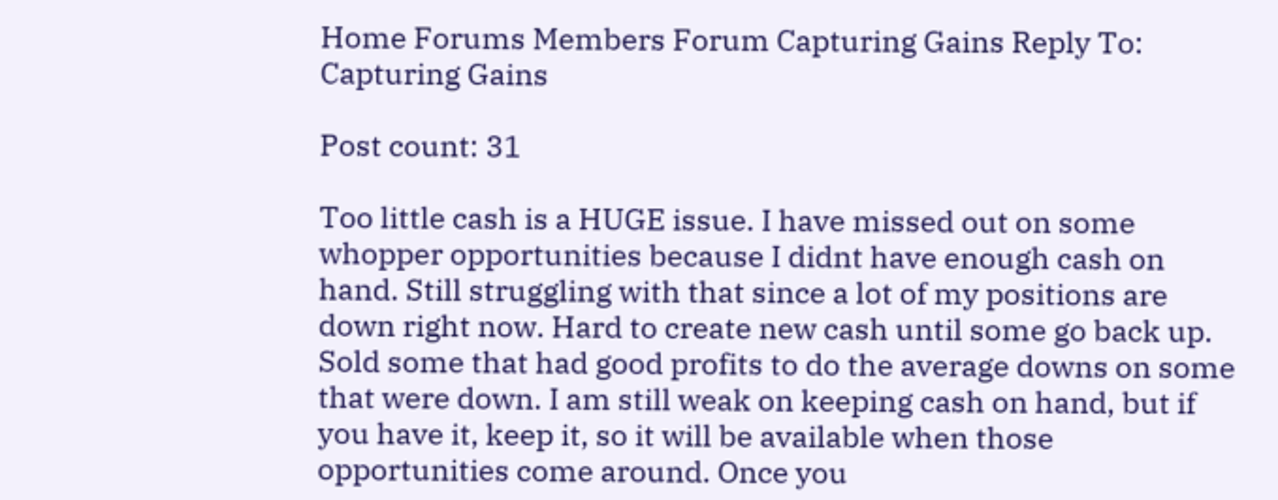Home Forums Members Forum Capturing Gains Reply To: Capturing Gains

Post count: 31

Too little cash is a HUGE issue. I have missed out on some whopper opportunities because I didnt have enough cash on hand. Still struggling with that since a lot of my positions are down right now. Hard to create new cash until some go back up. Sold some that had good profits to do the average downs on some that were down. I am still weak on keeping cash on hand, but if you have it, keep it, so it will be available when those opportunities come around. Once you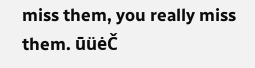miss them, you really miss them. ūüėČ